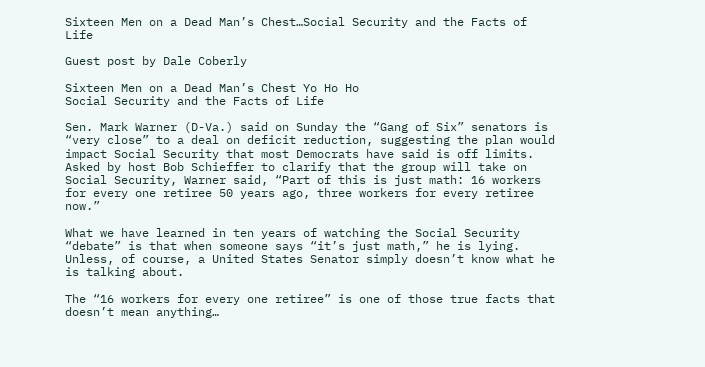Sixteen Men on a Dead Man’s Chest…Social Security and the Facts of Life

Guest post by Dale Coberly

Sixteen Men on a Dead Man’s Chest Yo Ho Ho
Social Security and the Facts of Life

Sen. Mark Warner (D-Va.) said on Sunday the “Gang of Six” senators is “very close” to a deal on deficit reduction, suggesting the plan would impact Social Security that most Democrats have said is off limits.
Asked by host Bob Schieffer to clarify that the group will take on Social Security, Warner said, “Part of this is just math: 16 workers for every one retiree 50 years ago, three workers for every retiree now.”

What we have learned in ten years of watching the Social Security “debate” is that when someone says “it’s just math,” he is lying. Unless, of course, a United States Senator simply doesn’t know what he is talking about.

The “16 workers for every one retiree” is one of those true facts that doesn’t mean anything…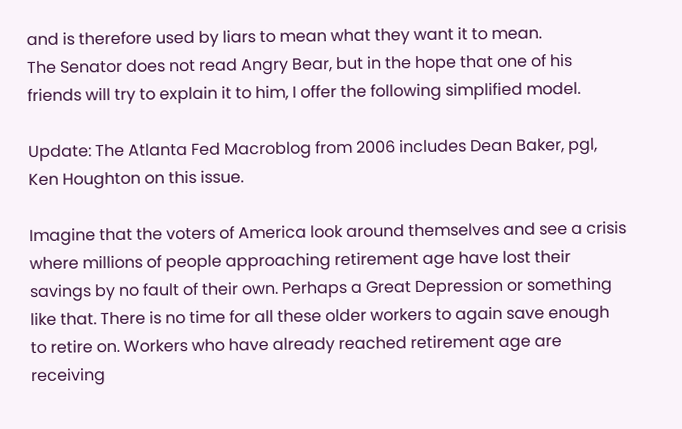and is therefore used by liars to mean what they want it to mean.
The Senator does not read Angry Bear, but in the hope that one of his friends will try to explain it to him, I offer the following simplified model.

Update: The Atlanta Fed Macroblog from 2006 includes Dean Baker, pgl, Ken Houghton on this issue.

Imagine that the voters of America look around themselves and see a crisis where millions of people approaching retirement age have lost their savings by no fault of their own. Perhaps a Great Depression or something like that. There is no time for all these older workers to again save enough to retire on. Workers who have already reached retirement age are receiving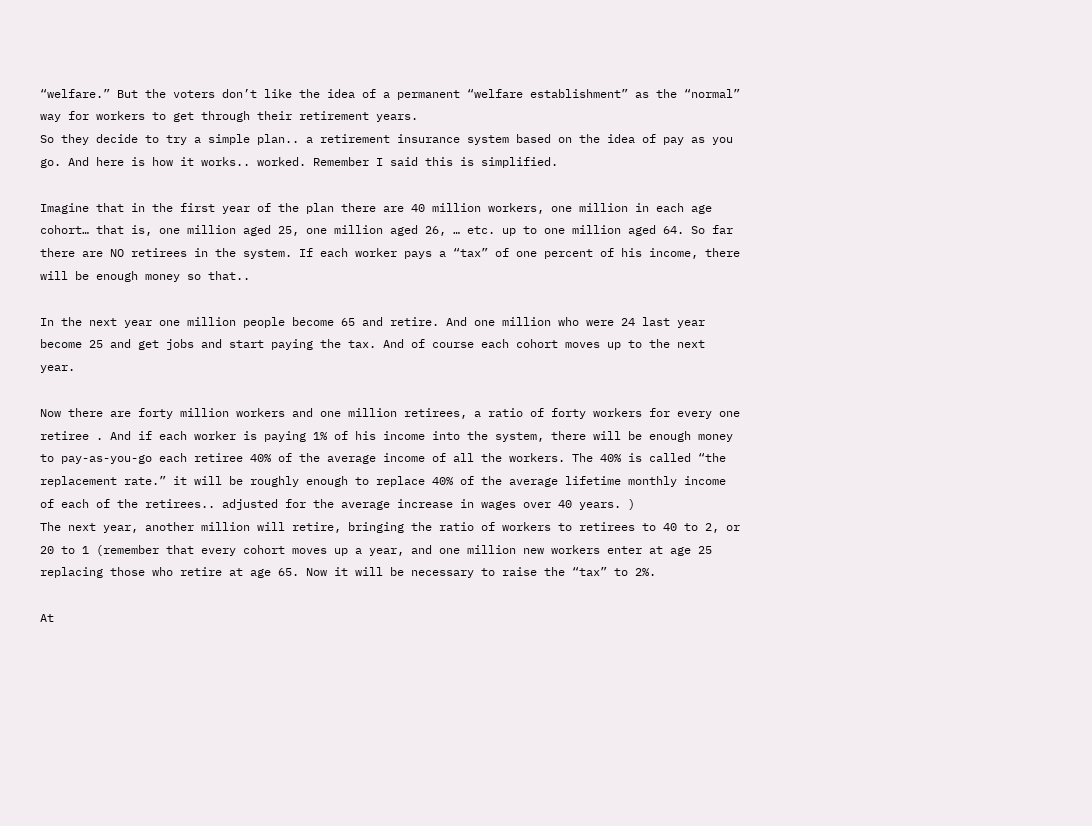“welfare.” But the voters don’t like the idea of a permanent “welfare establishment” as the “normal” way for workers to get through their retirement years.
So they decide to try a simple plan.. a retirement insurance system based on the idea of pay as you go. And here is how it works.. worked. Remember I said this is simplified.

Imagine that in the first year of the plan there are 40 million workers, one million in each age cohort… that is, one million aged 25, one million aged 26, … etc. up to one million aged 64. So far there are NO retirees in the system. If each worker pays a “tax” of one percent of his income, there will be enough money so that..

In the next year one million people become 65 and retire. And one million who were 24 last year become 25 and get jobs and start paying the tax. And of course each cohort moves up to the next year.

Now there are forty million workers and one million retirees, a ratio of forty workers for every one retiree . And if each worker is paying 1% of his income into the system, there will be enough money to pay-as-you-go each retiree 40% of the average income of all the workers. The 40% is called “the replacement rate.” it will be roughly enough to replace 40% of the average lifetime monthly income of each of the retirees.. adjusted for the average increase in wages over 40 years. )
The next year, another million will retire, bringing the ratio of workers to retirees to 40 to 2, or 20 to 1 (remember that every cohort moves up a year, and one million new workers enter at age 25 replacing those who retire at age 65. Now it will be necessary to raise the “tax” to 2%.

At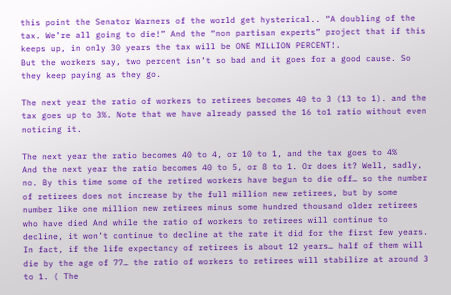this point the Senator Warners of the world get hysterical.. “A doubling of the tax. We’re all going to die!” And the “non partisan experts” project that if this keeps up, in only 30 years the tax will be ONE MILLION PERCENT!.
But the workers say, two percent isn’t so bad and it goes for a good cause. So they keep paying as they go.

The next year the ratio of workers to retirees becomes 40 to 3 (13 to 1). and the tax goes up to 3%. Note that we have already passed the 16 to1 ratio without even noticing it.

The next year the ratio becomes 40 to 4, or 10 to 1, and the tax goes to 4%
And the next year the ratio becomes 40 to 5, or 8 to 1. Or does it? Well, sadly, no. By this time some of the retired workers have begun to die off… so the number of retirees does not increase by the full million new retirees, but by some number like one million new retirees minus some hundred thousand older retirees who have died And while the ratio of workers to retirees will continue to decline, it won’t continue to decline at the rate it did for the first few years.
In fact, if the life expectancy of retirees is about 12 years… half of them will die by the age of 77… the ratio of workers to retirees will stabilize at around 3 to 1. ( The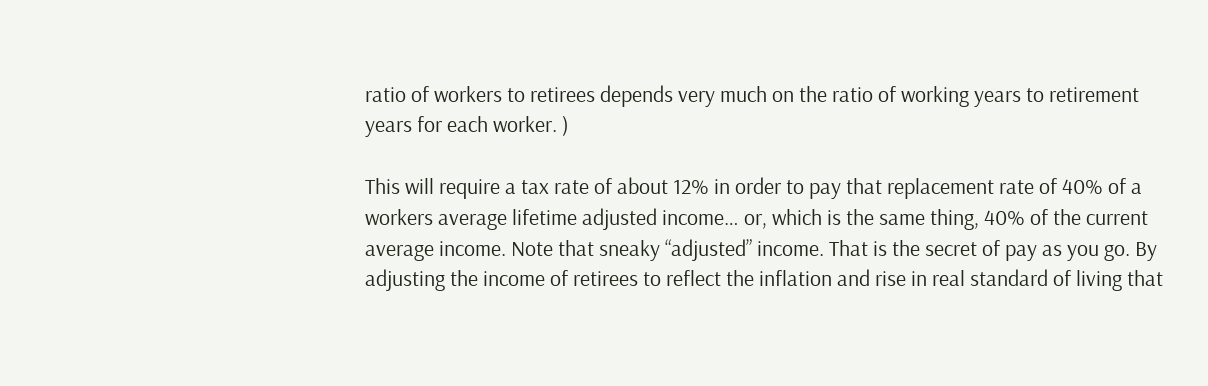ratio of workers to retirees depends very much on the ratio of working years to retirement years for each worker. )

This will require a tax rate of about 12% in order to pay that replacement rate of 40% of a workers average lifetime adjusted income… or, which is the same thing, 40% of the current average income. Note that sneaky “adjusted” income. That is the secret of pay as you go. By adjusting the income of retirees to reflect the inflation and rise in real standard of living that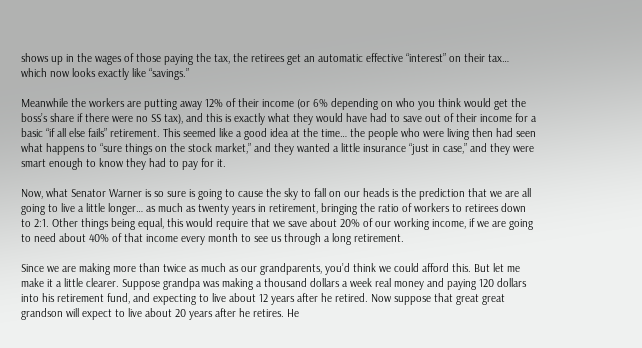shows up in the wages of those paying the tax, the retirees get an automatic effective “interest” on their tax… which now looks exactly like “savings.”

Meanwhile the workers are putting away 12% of their income (or 6% depending on who you think would get the boss’s share if there were no SS tax), and this is exactly what they would have had to save out of their income for a basic “if all else fails” retirement. This seemed like a good idea at the time… the people who were living then had seen what happens to “sure things on the stock market,” and they wanted a little insurance “just in case,” and they were smart enough to know they had to pay for it.

Now, what Senator Warner is so sure is going to cause the sky to fall on our heads is the prediction that we are all going to live a little longer… as much as twenty years in retirement, bringing the ratio of workers to retirees down to 2:1. Other things being equal, this would require that we save about 20% of our working income, if we are going to need about 40% of that income every month to see us through a long retirement.

Since we are making more than twice as much as our grandparents, you’d think we could afford this. But let me make it a little clearer. Suppose grandpa was making a thousand dollars a week real money and paying 120 dollars into his retirement fund, and expecting to live about 12 years after he retired. Now suppose that great great grandson will expect to live about 20 years after he retires. He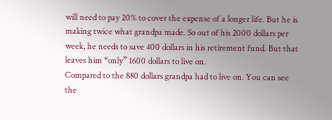will need to pay 20% to cover the expense of a longer life. But he is making twice what grandpa made. So out of his 2000 dollars per week, he needs to save 400 dollars in his retirement fund. But that leaves him “only” 1600 dollars to live on.
Compared to the 880 dollars grandpa had to live on. You can see the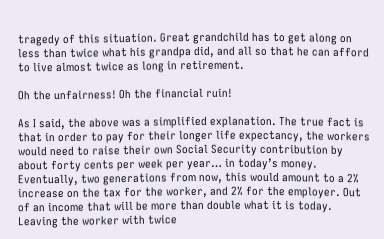tragedy of this situation. Great grandchild has to get along on less than twice what his grandpa did, and all so that he can afford to live almost twice as long in retirement.

Oh the unfairness! Oh the financial ruin!

As I said, the above was a simplified explanation. The true fact is that in order to pay for their longer life expectancy, the workers would need to raise their own Social Security contribution by about forty cents per week per year… in today’s money. Eventually, two generations from now, this would amount to a 2% increase on the tax for the worker, and 2% for the employer. Out of an income that will be more than double what it is today. Leaving the worker with twice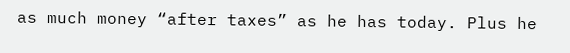as much money “after taxes” as he has today. Plus he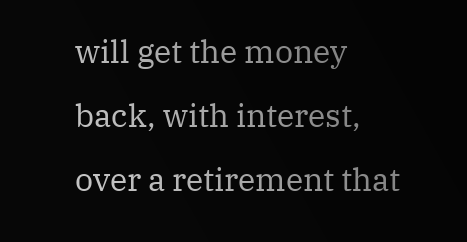will get the money back, with interest, over a retirement that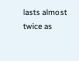lasts almost twice as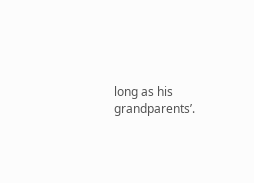long as his grandparents’.